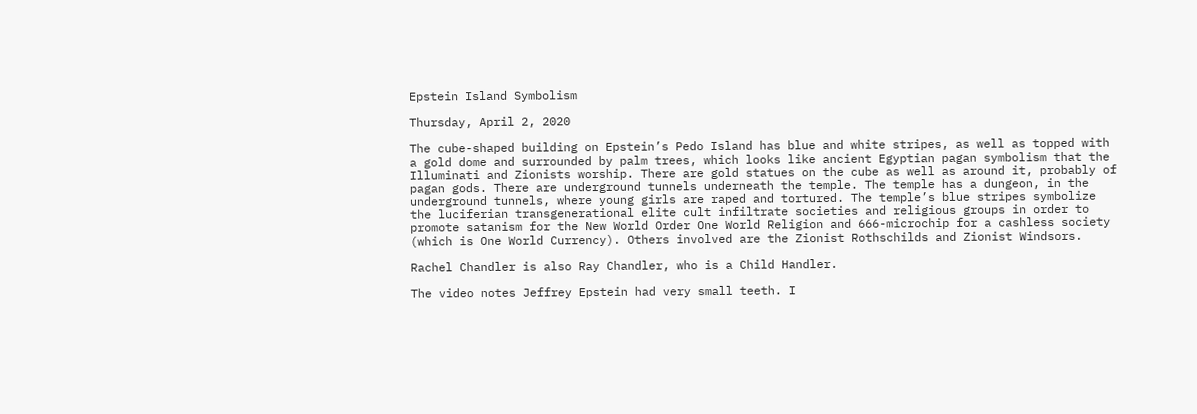Epstein Island Symbolism

Thursday, April 2, 2020

The cube-shaped building on Epstein’s Pedo Island has blue and white stripes, as well as topped with a gold dome and surrounded by palm trees, which looks like ancient Egyptian pagan symbolism that the Illuminati and Zionists worship. There are gold statues on the cube as well as around it, probably of pagan gods. There are underground tunnels underneath the temple. The temple has a dungeon, in the underground tunnels, where young girls are raped and tortured. The temple’s blue stripes symbolize the luciferian transgenerational elite cult infiltrate societies and religious groups in order to promote satanism for the New World Order One World Religion and 666-microchip for a cashless society (which is One World Currency). Others involved are the Zionist Rothschilds and Zionist Windsors.

Rachel Chandler is also Ray Chandler, who is a Child Handler.

The video notes Jeffrey Epstein had very small teeth. I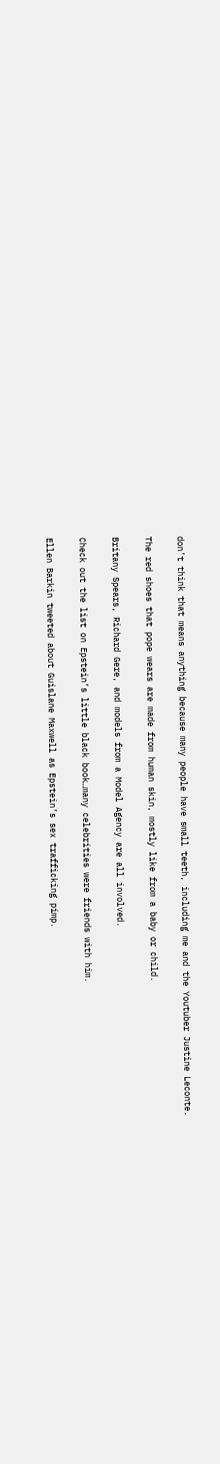don’t think that means anything because many people have small teeth, including me and the Youtuber Justine Leconte.

The red shoes that pope wears are made from human skin, mostly like from a baby or child.

Britany Spears, Richard Gere, and models from a Model Agency are all involved.

Check out the list on Epstein’s little black book…many celebrities were friends with him.

Ellen Barkin tweeted about Guislane Maxwell as Epstein’s sex trafficking pimp.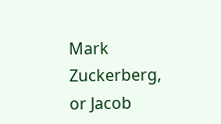Mark Zuckerberg, or Jacob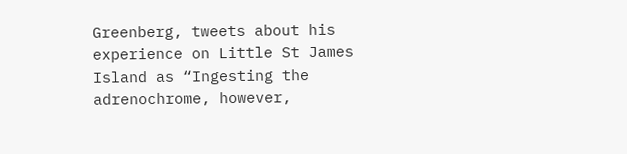Greenberg, tweets about his experience on Little St James Island as “Ingesting the adrenochrome, however,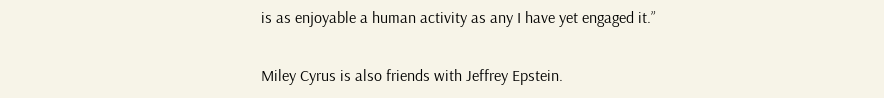is as enjoyable a human activity as any I have yet engaged it.”

Miley Cyrus is also friends with Jeffrey Epstein.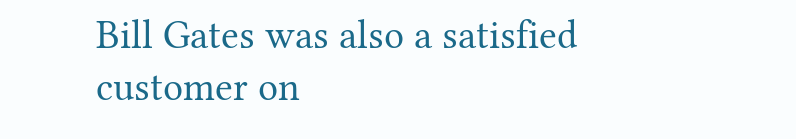Bill Gates was also a satisfied customer on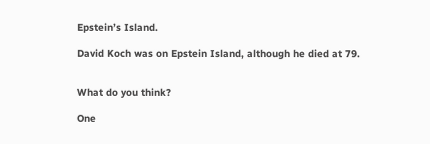Epstein’s Island.

David Koch was on Epstein Island, although he died at 79.


What do you think?

One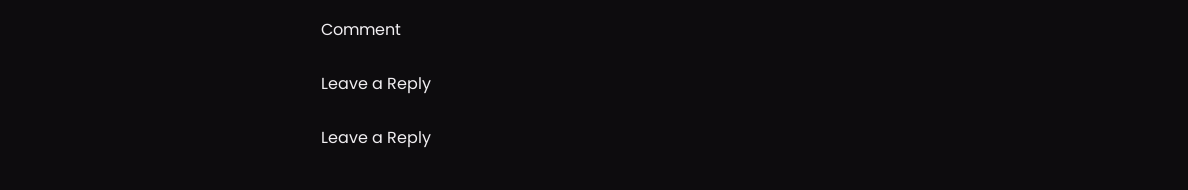Comment

Leave a Reply

Leave a Reply